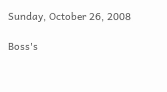Sunday, October 26, 2008

Boss's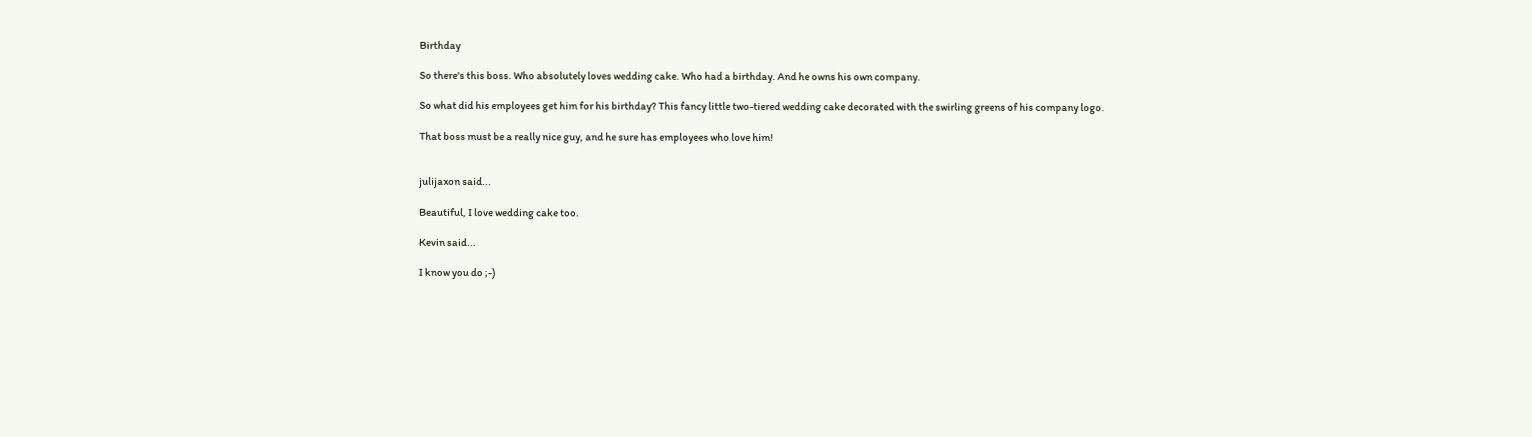Birthday

So there's this boss. Who absolutely loves wedding cake. Who had a birthday. And he owns his own company.

So what did his employees get him for his birthday? This fancy little two-tiered wedding cake decorated with the swirling greens of his company logo.

That boss must be a really nice guy, and he sure has employees who love him!


julijaxon said...

Beautiful, I love wedding cake too.

Kevin said...

I know you do ;-)